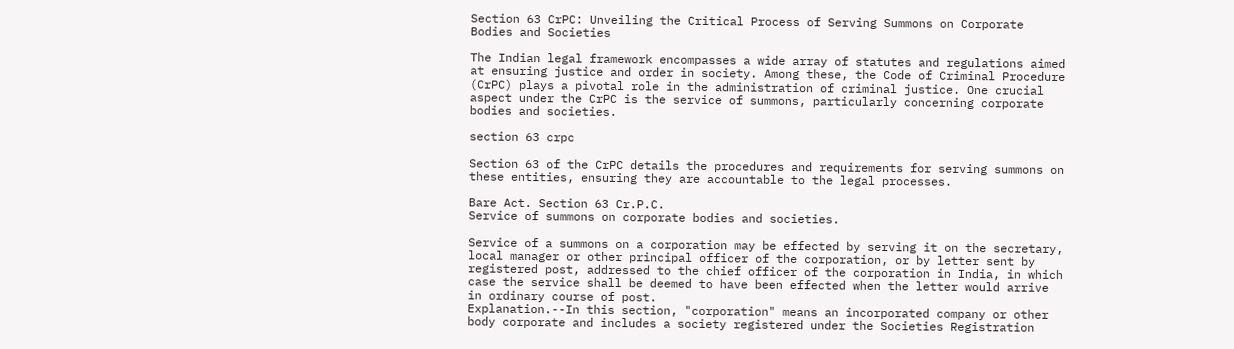Section 63 CrPC: Unveiling the Critical Process of Serving Summons on Corporate Bodies and Societies

The Indian legal framework encompasses a wide array of statutes and regulations aimed at ensuring justice and order in society. Among these, the Code of Criminal Procedure (CrPC) plays a pivotal role in the administration of criminal justice. One crucial aspect under the CrPC is the service of summons, particularly concerning corporate bodies and societies.

section 63 crpc

Section 63 of the CrPC details the procedures and requirements for serving summons on these entities, ensuring they are accountable to the legal processes.

Bare Act. Section 63 Cr.P.C.
Service of summons on corporate bodies and societies.

Service of a summons on a corporation may be effected by serving it on the secretary, local manager or other principal officer of the corporation, or by letter sent by registered post, addressed to the chief officer of the corporation in India, in which case the service shall be deemed to have been effected when the letter would arrive in ordinary course of post.
Explanation.--In this section, "corporation" means an incorporated company or other body corporate and includes a society registered under the Societies Registration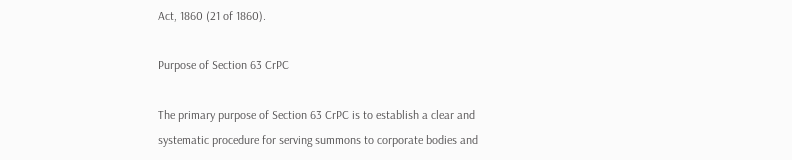Act, 1860 (21 of 1860).

Purpose of Section 63 CrPC

The primary purpose of Section 63 CrPC is to establish a clear and systematic procedure for serving summons to corporate bodies and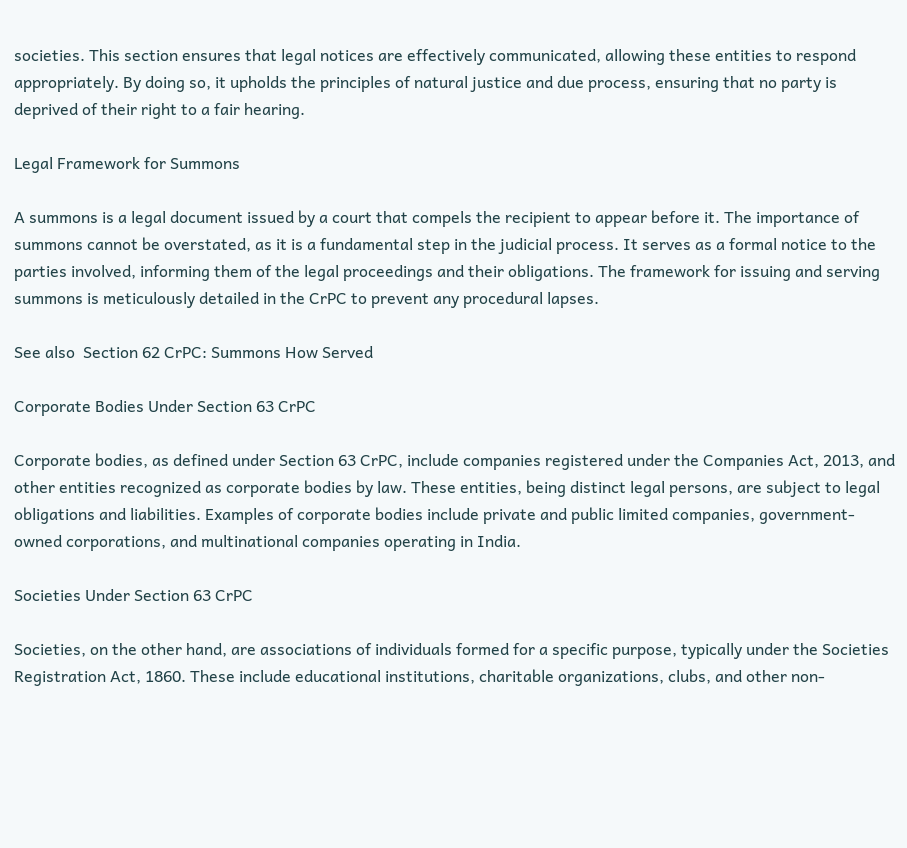societies. This section ensures that legal notices are effectively communicated, allowing these entities to respond appropriately. By doing so, it upholds the principles of natural justice and due process, ensuring that no party is deprived of their right to a fair hearing.

Legal Framework for Summons

A summons is a legal document issued by a court that compels the recipient to appear before it. The importance of summons cannot be overstated, as it is a fundamental step in the judicial process. It serves as a formal notice to the parties involved, informing them of the legal proceedings and their obligations. The framework for issuing and serving summons is meticulously detailed in the CrPC to prevent any procedural lapses.

See also  Section 62 CrPC: Summons How Served

Corporate Bodies Under Section 63 CrPC

Corporate bodies, as defined under Section 63 CrPC, include companies registered under the Companies Act, 2013, and other entities recognized as corporate bodies by law. These entities, being distinct legal persons, are subject to legal obligations and liabilities. Examples of corporate bodies include private and public limited companies, government-owned corporations, and multinational companies operating in India.

Societies Under Section 63 CrPC

Societies, on the other hand, are associations of individuals formed for a specific purpose, typically under the Societies Registration Act, 1860. These include educational institutions, charitable organizations, clubs, and other non-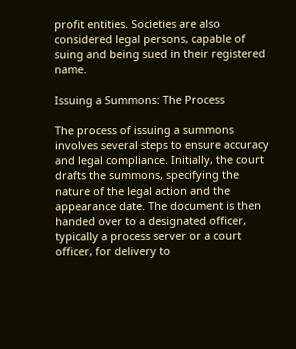profit entities. Societies are also considered legal persons, capable of suing and being sued in their registered name.

Issuing a Summons: The Process

The process of issuing a summons involves several steps to ensure accuracy and legal compliance. Initially, the court drafts the summons, specifying the nature of the legal action and the appearance date. The document is then handed over to a designated officer, typically a process server or a court officer, for delivery to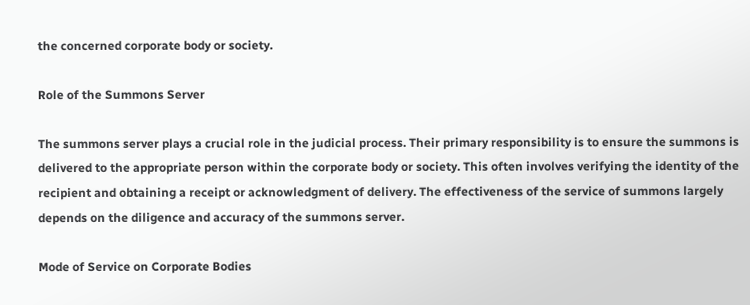the concerned corporate body or society.

Role of the Summons Server

The summons server plays a crucial role in the judicial process. Their primary responsibility is to ensure the summons is delivered to the appropriate person within the corporate body or society. This often involves verifying the identity of the recipient and obtaining a receipt or acknowledgment of delivery. The effectiveness of the service of summons largely depends on the diligence and accuracy of the summons server.

Mode of Service on Corporate Bodies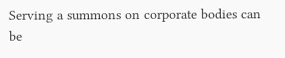Serving a summons on corporate bodies can be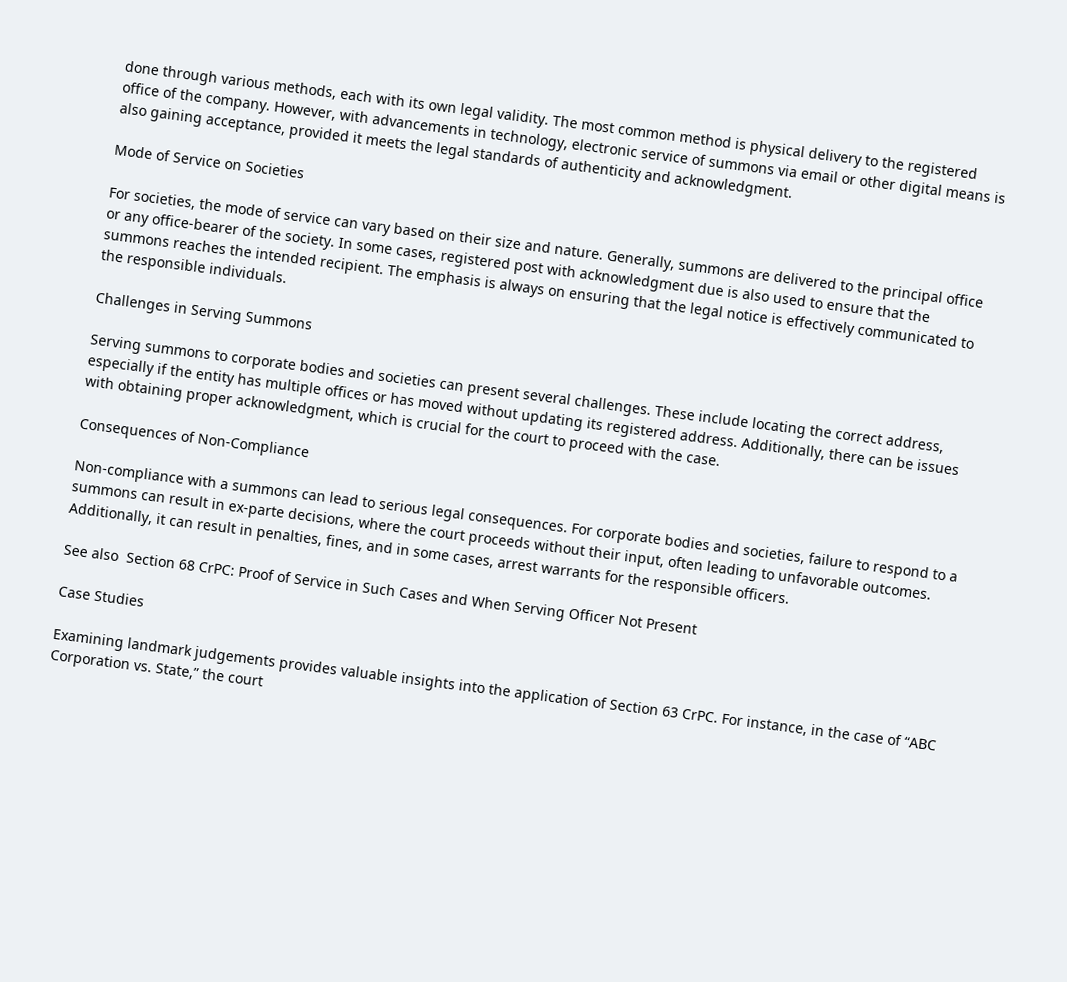done through various methods, each with its own legal validity. The most common method is physical delivery to the registered office of the company. However, with advancements in technology, electronic service of summons via email or other digital means is also gaining acceptance, provided it meets the legal standards of authenticity and acknowledgment.

Mode of Service on Societies

For societies, the mode of service can vary based on their size and nature. Generally, summons are delivered to the principal office or any office-bearer of the society. In some cases, registered post with acknowledgment due is also used to ensure that the summons reaches the intended recipient. The emphasis is always on ensuring that the legal notice is effectively communicated to the responsible individuals.

Challenges in Serving Summons

Serving summons to corporate bodies and societies can present several challenges. These include locating the correct address, especially if the entity has multiple offices or has moved without updating its registered address. Additionally, there can be issues with obtaining proper acknowledgment, which is crucial for the court to proceed with the case.

Consequences of Non-Compliance

Non-compliance with a summons can lead to serious legal consequences. For corporate bodies and societies, failure to respond to a summons can result in ex-parte decisions, where the court proceeds without their input, often leading to unfavorable outcomes. Additionally, it can result in penalties, fines, and in some cases, arrest warrants for the responsible officers.

See also  Section 68 CrPC: Proof of Service in Such Cases and When Serving Officer Not Present

Case Studies

Examining landmark judgements provides valuable insights into the application of Section 63 CrPC. For instance, in the case of “ABC Corporation vs. State,” the court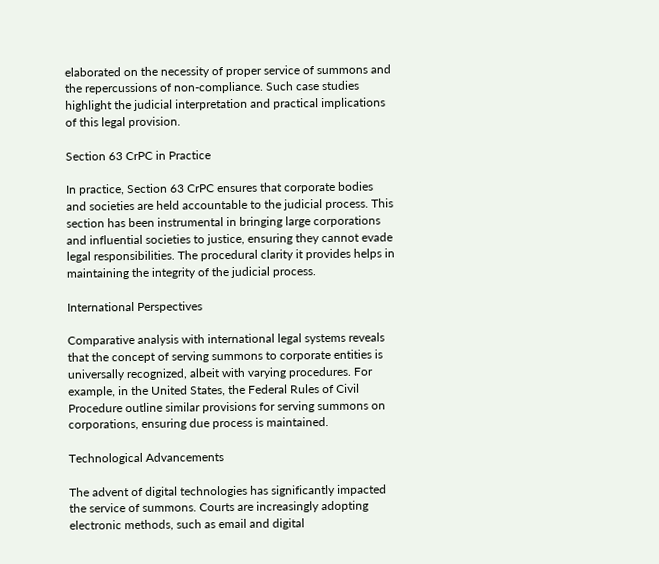elaborated on the necessity of proper service of summons and the repercussions of non-compliance. Such case studies highlight the judicial interpretation and practical implications of this legal provision.

Section 63 CrPC in Practice

In practice, Section 63 CrPC ensures that corporate bodies and societies are held accountable to the judicial process. This section has been instrumental in bringing large corporations and influential societies to justice, ensuring they cannot evade legal responsibilities. The procedural clarity it provides helps in maintaining the integrity of the judicial process.

International Perspectives

Comparative analysis with international legal systems reveals that the concept of serving summons to corporate entities is universally recognized, albeit with varying procedures. For example, in the United States, the Federal Rules of Civil Procedure outline similar provisions for serving summons on corporations, ensuring due process is maintained.

Technological Advancements

The advent of digital technologies has significantly impacted the service of summons. Courts are increasingly adopting electronic methods, such as email and digital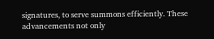signatures, to serve summons efficiently. These advancements not only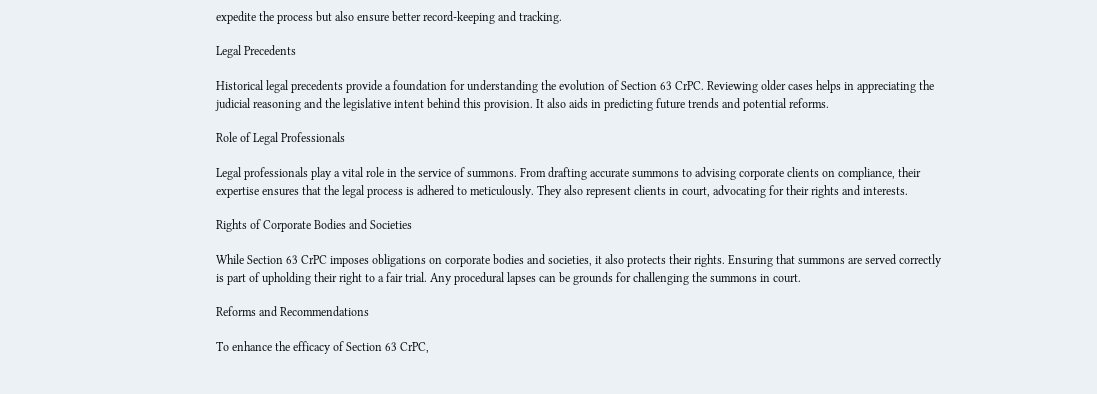expedite the process but also ensure better record-keeping and tracking.

Legal Precedents

Historical legal precedents provide a foundation for understanding the evolution of Section 63 CrPC. Reviewing older cases helps in appreciating the judicial reasoning and the legislative intent behind this provision. It also aids in predicting future trends and potential reforms.

Role of Legal Professionals

Legal professionals play a vital role in the service of summons. From drafting accurate summons to advising corporate clients on compliance, their expertise ensures that the legal process is adhered to meticulously. They also represent clients in court, advocating for their rights and interests.

Rights of Corporate Bodies and Societies

While Section 63 CrPC imposes obligations on corporate bodies and societies, it also protects their rights. Ensuring that summons are served correctly is part of upholding their right to a fair trial. Any procedural lapses can be grounds for challenging the summons in court.

Reforms and Recommendations

To enhance the efficacy of Section 63 CrPC,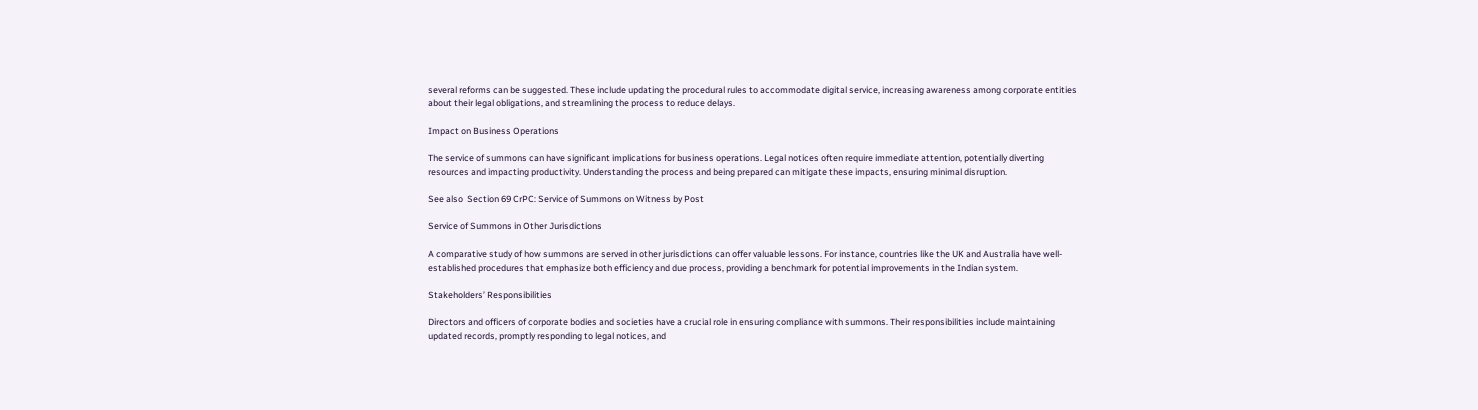several reforms can be suggested. These include updating the procedural rules to accommodate digital service, increasing awareness among corporate entities about their legal obligations, and streamlining the process to reduce delays.

Impact on Business Operations

The service of summons can have significant implications for business operations. Legal notices often require immediate attention, potentially diverting resources and impacting productivity. Understanding the process and being prepared can mitigate these impacts, ensuring minimal disruption.

See also  Section 69 CrPC: Service of Summons on Witness by Post

Service of Summons in Other Jurisdictions

A comparative study of how summons are served in other jurisdictions can offer valuable lessons. For instance, countries like the UK and Australia have well-established procedures that emphasize both efficiency and due process, providing a benchmark for potential improvements in the Indian system.

Stakeholders’ Responsibilities

Directors and officers of corporate bodies and societies have a crucial role in ensuring compliance with summons. Their responsibilities include maintaining updated records, promptly responding to legal notices, and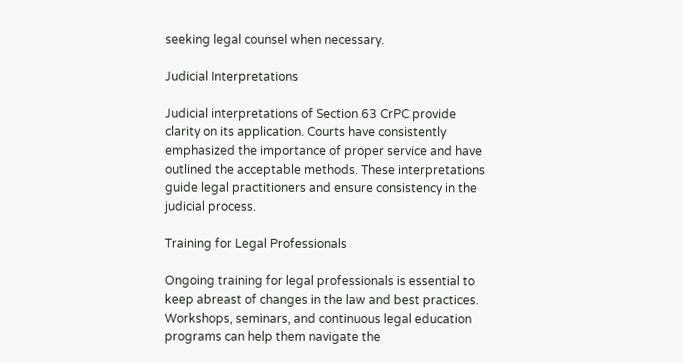seeking legal counsel when necessary.

Judicial Interpretations

Judicial interpretations of Section 63 CrPC provide clarity on its application. Courts have consistently emphasized the importance of proper service and have outlined the acceptable methods. These interpretations guide legal practitioners and ensure consistency in the judicial process.

Training for Legal Professionals

Ongoing training for legal professionals is essential to keep abreast of changes in the law and best practices. Workshops, seminars, and continuous legal education programs can help them navigate the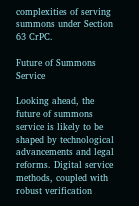complexities of serving summons under Section 63 CrPC.

Future of Summons Service

Looking ahead, the future of summons service is likely to be shaped by technological advancements and legal reforms. Digital service methods, coupled with robust verification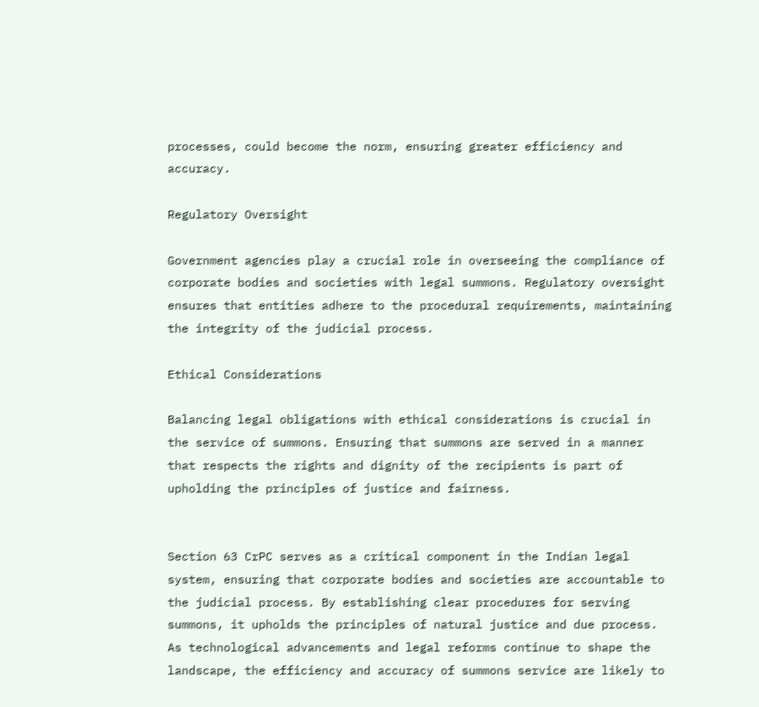processes, could become the norm, ensuring greater efficiency and accuracy.

Regulatory Oversight

Government agencies play a crucial role in overseeing the compliance of corporate bodies and societies with legal summons. Regulatory oversight ensures that entities adhere to the procedural requirements, maintaining the integrity of the judicial process.

Ethical Considerations

Balancing legal obligations with ethical considerations is crucial in the service of summons. Ensuring that summons are served in a manner that respects the rights and dignity of the recipients is part of upholding the principles of justice and fairness.


Section 63 CrPC serves as a critical component in the Indian legal system, ensuring that corporate bodies and societies are accountable to the judicial process. By establishing clear procedures for serving summons, it upholds the principles of natural justice and due process. As technological advancements and legal reforms continue to shape the landscape, the efficiency and accuracy of summons service are likely to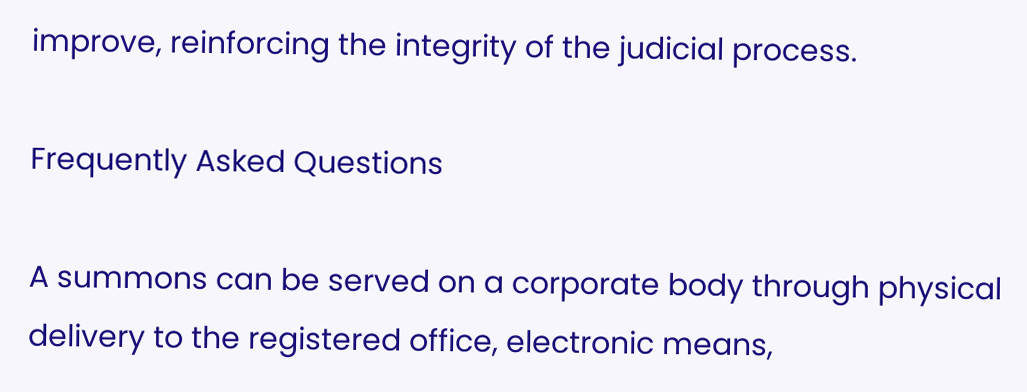improve, reinforcing the integrity of the judicial process.

Frequently Asked Questions

A summons can be served on a corporate body through physical delivery to the registered office, electronic means,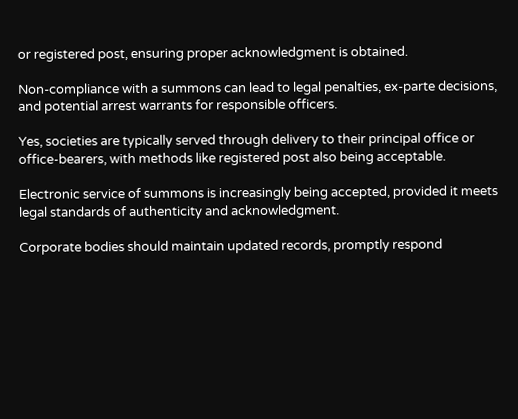or registered post, ensuring proper acknowledgment is obtained.

Non-compliance with a summons can lead to legal penalties, ex-parte decisions, and potential arrest warrants for responsible officers.

Yes, societies are typically served through delivery to their principal office or office-bearers, with methods like registered post also being acceptable.

Electronic service of summons is increasingly being accepted, provided it meets legal standards of authenticity and acknowledgment.

Corporate bodies should maintain updated records, promptly respond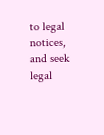to legal notices, and seek legal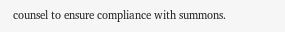counsel to ensure compliance with summons.